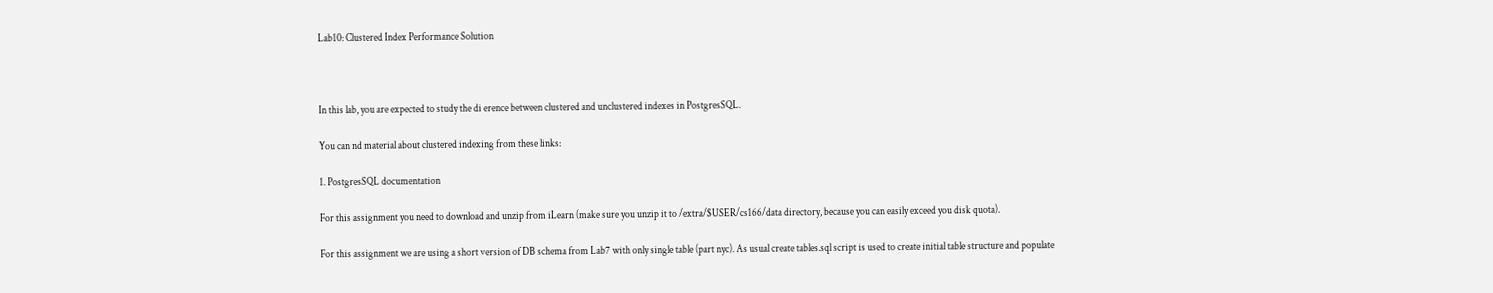Lab10: Clustered Index Performance Solution



In this lab, you are expected to study the di erence between clustered and unclustered indexes in PostgresSQL.

You can nd material about clustered indexing from these links:

1. PostgresSQL documentation

For this assignment you need to download and unzip from iLearn (make sure you unzip it to /extra/$USER/cs166/data directory, because you can easily exceed you disk quota).

For this assignment we are using a short version of DB schema from Lab7 with only single table (part nyc). As usual create tables.sql script is used to create initial table structure and populate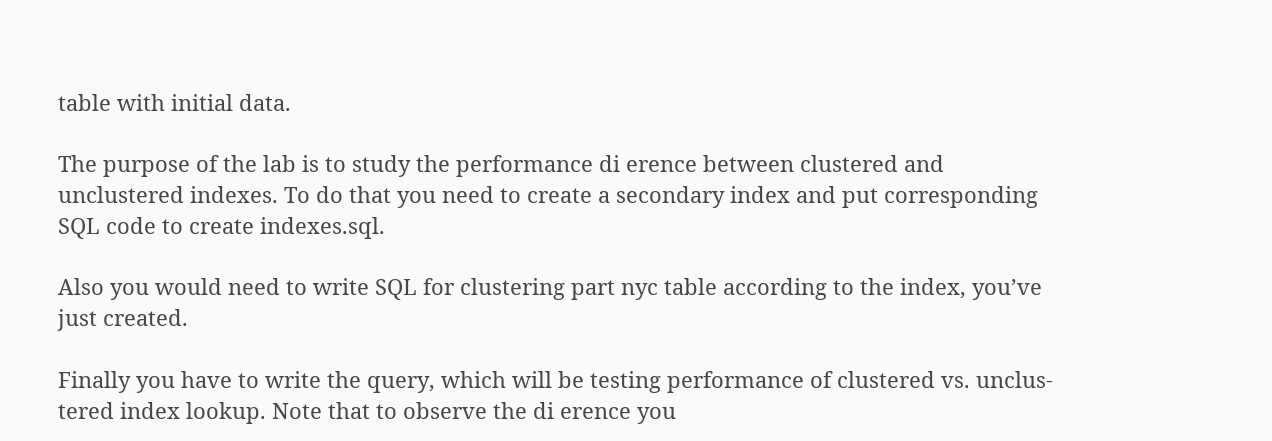table with initial data.

The purpose of the lab is to study the performance di erence between clustered and unclustered indexes. To do that you need to create a secondary index and put corresponding SQL code to create indexes.sql.

Also you would need to write SQL for clustering part nyc table according to the index, you’ve just created.

Finally you have to write the query, which will be testing performance of clustered vs. unclus-tered index lookup. Note that to observe the di erence you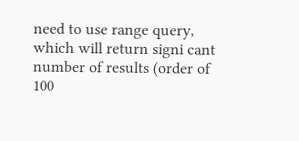need to use range query, which will return signi cant number of results (order of 100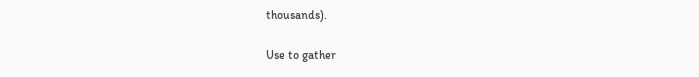thousands).

Use to gather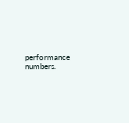performance numbers.